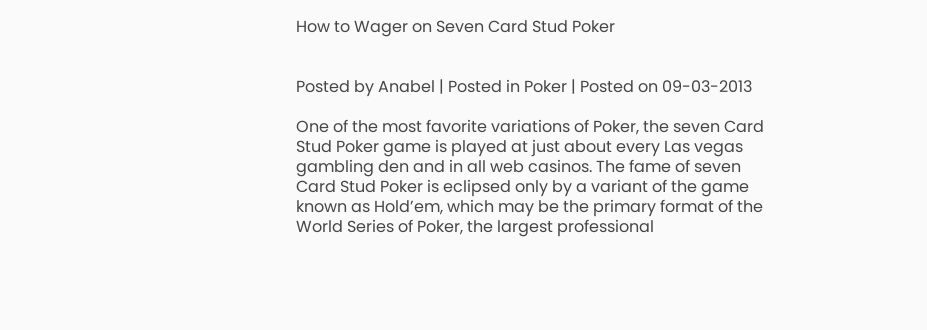How to Wager on Seven Card Stud Poker


Posted by Anabel | Posted in Poker | Posted on 09-03-2013

One of the most favorite variations of Poker, the seven Card Stud Poker game is played at just about every Las vegas gambling den and in all web casinos. The fame of seven Card Stud Poker is eclipsed only by a variant of the game known as Hold’em, which may be the primary format of the World Series of Poker, the largest professional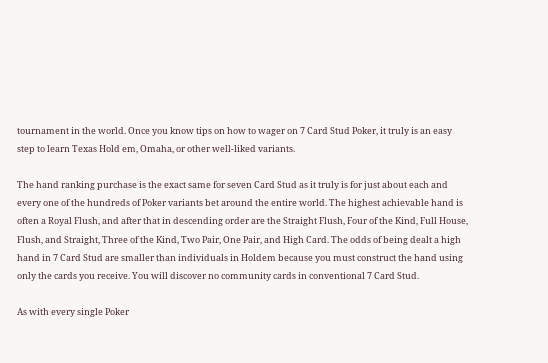tournament in the world. Once you know tips on how to wager on 7 Card Stud Poker, it truly is an easy step to learn Texas Hold em, Omaha, or other well-liked variants.

The hand ranking purchase is the exact same for seven Card Stud as it truly is for just about each and every one of the hundreds of Poker variants bet around the entire world. The highest achievable hand is often a Royal Flush, and after that in descending order are the Straight Flush, Four of the Kind, Full House, Flush, and Straight, Three of the Kind, Two Pair, One Pair, and High Card. The odds of being dealt a high hand in 7 Card Stud are smaller than individuals in Holdem because you must construct the hand using only the cards you receive. You will discover no community cards in conventional 7 Card Stud.

As with every single Poker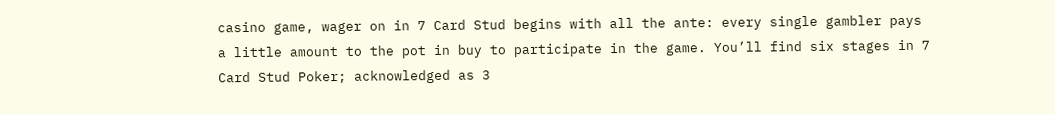casino game, wager on in 7 Card Stud begins with all the ante: every single gambler pays a little amount to the pot in buy to participate in the game. You’ll find six stages in 7 Card Stud Poker; acknowledged as 3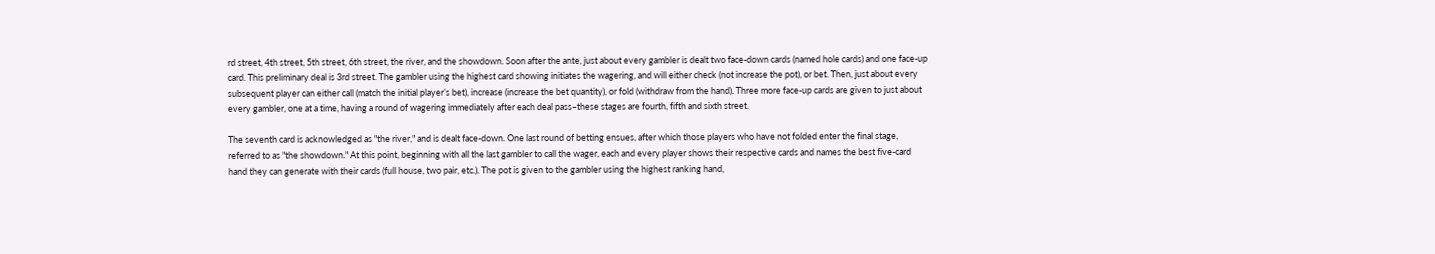rd street, 4th street, 5th street, 6th street, the river, and the showdown. Soon after the ante, just about every gambler is dealt two face-down cards (named hole cards) and one face-up card. This preliminary deal is 3rd street. The gambler using the highest card showing initiates the wagering, and will either check (not increase the pot), or bet. Then, just about every subsequent player can either call (match the initial player’s bet), increase (increase the bet quantity), or fold (withdraw from the hand). Three more face-up cards are given to just about every gambler, one at a time, having a round of wagering immediately after each deal pass–these stages are fourth, fifth and sixth street.

The seventh card is acknowledged as "the river," and is dealt face-down. One last round of betting ensues, after which those players who have not folded enter the final stage, referred to as "the showdown." At this point, beginning with all the last gambler to call the wager, each and every player shows their respective cards and names the best five-card hand they can generate with their cards (full house, two pair, etc.). The pot is given to the gambler using the highest ranking hand,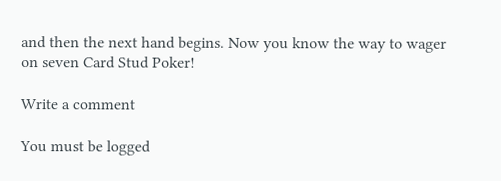and then the next hand begins. Now you know the way to wager on seven Card Stud Poker!

Write a comment

You must be logged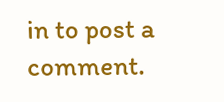in to post a comment.